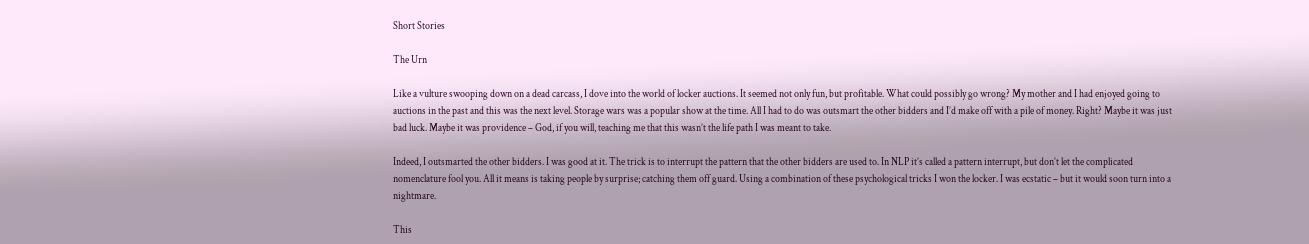Short Stories

The Urn

Like a vulture swooping down on a dead carcass, I dove into the world of locker auctions. It seemed not only fun, but profitable. What could possibly go wrong? My mother and I had enjoyed going to auctions in the past and this was the next level. Storage wars was a popular show at the time. All I had to do was outsmart the other bidders and I’d make off with a pile of money. Right? Maybe it was just bad luck. Maybe it was providence – God, if you will, teaching me that this wasn’t the life path I was meant to take.

Indeed, I outsmarted the other bidders. I was good at it. The trick is to interrupt the pattern that the other bidders are used to. In NLP it’s called a pattern interrupt, but don’t let the complicated nomenclature fool you. All it means is taking people by surprise; catching them off guard. Using a combination of these psychological tricks I won the locker. I was ecstatic – but it would soon turn into a nightmare.

This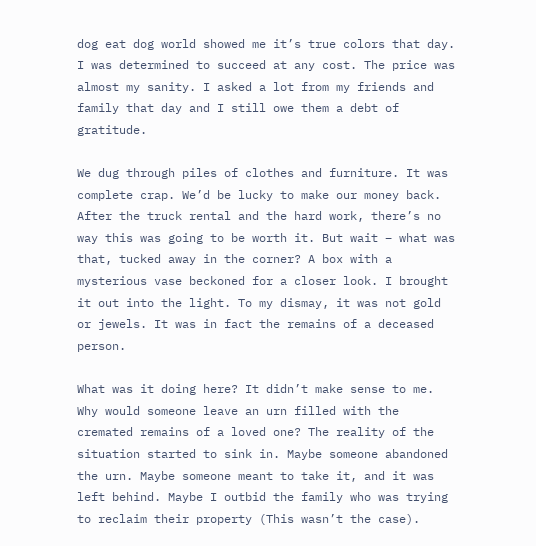dog eat dog world showed me it’s true colors that day. I was determined to succeed at any cost. The price was almost my sanity. I asked a lot from my friends and family that day and I still owe them a debt of gratitude.

We dug through piles of clothes and furniture. It was complete crap. We’d be lucky to make our money back. After the truck rental and the hard work, there’s no way this was going to be worth it. But wait – what was that, tucked away in the corner? A box with a mysterious vase beckoned for a closer look. I brought it out into the light. To my dismay, it was not gold or jewels. It was in fact the remains of a deceased person.

What was it doing here? It didn’t make sense to me. Why would someone leave an urn filled with the cremated remains of a loved one? The reality of the situation started to sink in. Maybe someone abandoned the urn. Maybe someone meant to take it, and it was left behind. Maybe I outbid the family who was trying to reclaim their property (This wasn’t the case).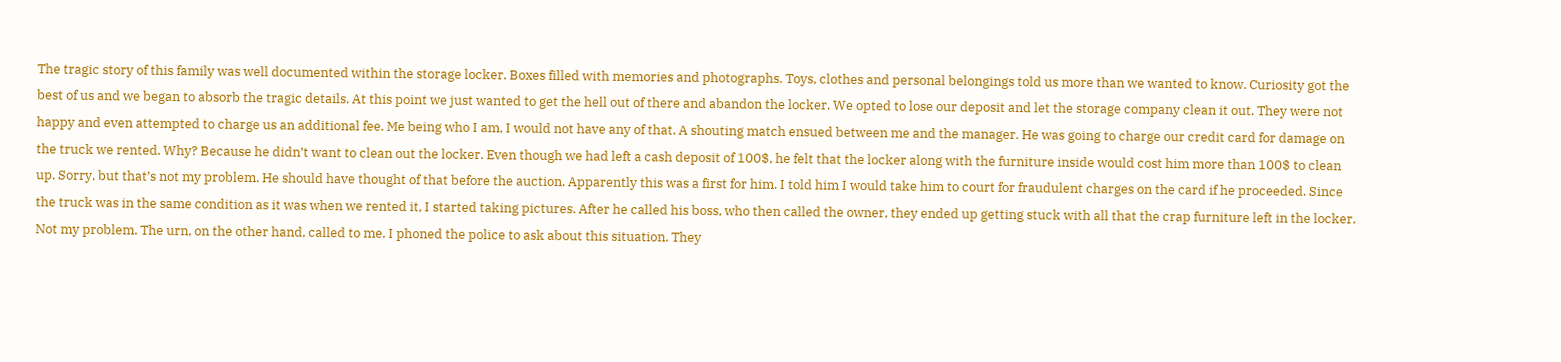The tragic story of this family was well documented within the storage locker. Boxes filled with memories and photographs. Toys, clothes and personal belongings told us more than we wanted to know. Curiosity got the best of us and we began to absorb the tragic details. At this point we just wanted to get the hell out of there and abandon the locker. We opted to lose our deposit and let the storage company clean it out. They were not happy and even attempted to charge us an additional fee. Me being who I am, I would not have any of that. A shouting match ensued between me and the manager. He was going to charge our credit card for damage on the truck we rented. Why? Because he didn’t want to clean out the locker. Even though we had left a cash deposit of 100$, he felt that the locker along with the furniture inside would cost him more than 100$ to clean up. Sorry, but that’s not my problem. He should have thought of that before the auction. Apparently this was a first for him. I told him I would take him to court for fraudulent charges on the card if he proceeded. Since the truck was in the same condition as it was when we rented it, I started taking pictures. After he called his boss, who then called the owner, they ended up getting stuck with all that the crap furniture left in the locker. Not my problem. The urn, on the other hand, called to me. I phoned the police to ask about this situation. They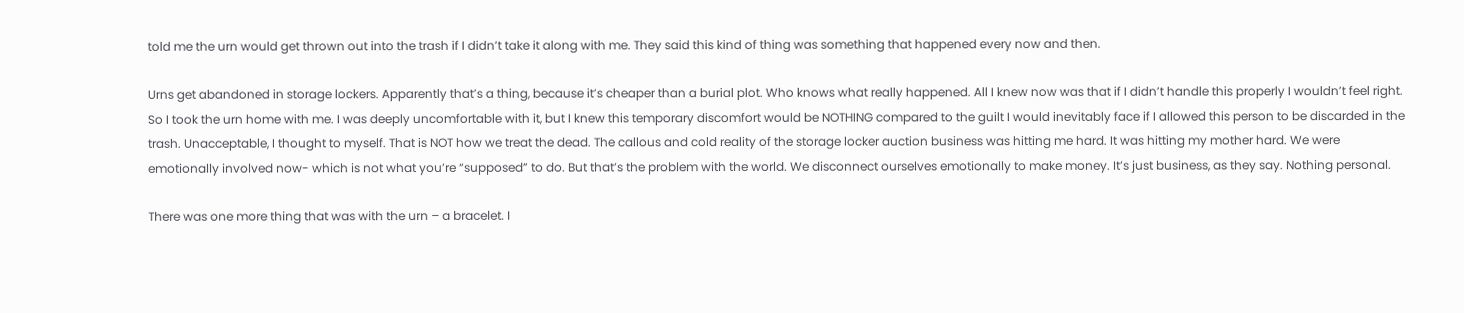told me the urn would get thrown out into the trash if I didn’t take it along with me. They said this kind of thing was something that happened every now and then.

Urns get abandoned in storage lockers. Apparently that’s a thing, because it’s cheaper than a burial plot. Who knows what really happened. All I knew now was that if I didn’t handle this properly I wouldn’t feel right. So I took the urn home with me. I was deeply uncomfortable with it, but I knew this temporary discomfort would be NOTHING compared to the guilt I would inevitably face if I allowed this person to be discarded in the trash. Unacceptable, I thought to myself. That is NOT how we treat the dead. The callous and cold reality of the storage locker auction business was hitting me hard. It was hitting my mother hard. We were emotionally involved now- which is not what you’re “supposed” to do. But that’s the problem with the world. We disconnect ourselves emotionally to make money. It’s just business, as they say. Nothing personal.

There was one more thing that was with the urn – a bracelet. I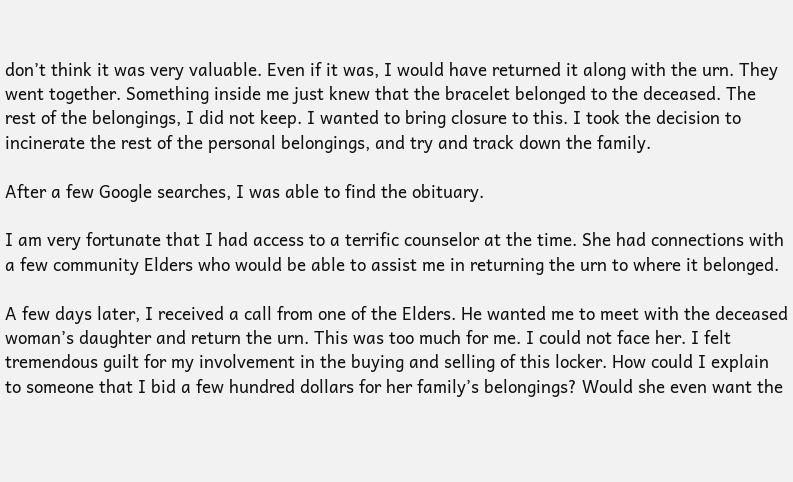don’t think it was very valuable. Even if it was, I would have returned it along with the urn. They went together. Something inside me just knew that the bracelet belonged to the deceased. The rest of the belongings, I did not keep. I wanted to bring closure to this. I took the decision to incinerate the rest of the personal belongings, and try and track down the family.

After a few Google searches, I was able to find the obituary.

I am very fortunate that I had access to a terrific counselor at the time. She had connections with a few community Elders who would be able to assist me in returning the urn to where it belonged.

A few days later, I received a call from one of the Elders. He wanted me to meet with the deceased woman’s daughter and return the urn. This was too much for me. I could not face her. I felt tremendous guilt for my involvement in the buying and selling of this locker. How could I explain to someone that I bid a few hundred dollars for her family’s belongings? Would she even want the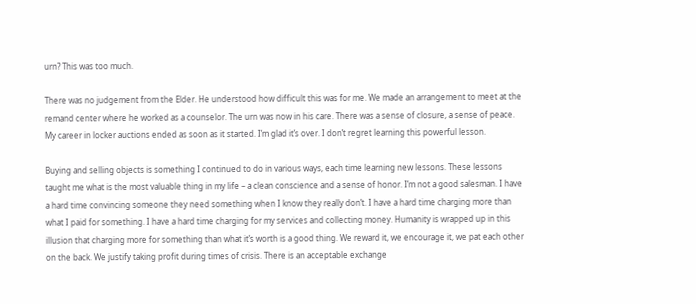urn? This was too much.

There was no judgement from the Elder. He understood how difficult this was for me. We made an arrangement to meet at the remand center where he worked as a counselor. The urn was now in his care. There was a sense of closure, a sense of peace. My career in locker auctions ended as soon as it started. I’m glad it’s over. I don’t regret learning this powerful lesson.

Buying and selling objects is something I continued to do in various ways, each time learning new lessons. These lessons taught me what is the most valuable thing in my life – a clean conscience and a sense of honor. I’m not a good salesman. I have a hard time convincing someone they need something when I know they really don’t. I have a hard time charging more than what I paid for something. I have a hard time charging for my services and collecting money. Humanity is wrapped up in this illusion that charging more for something than what it’s worth is a good thing. We reward it, we encourage it, we pat each other on the back. We justify taking profit during times of crisis. There is an acceptable exchange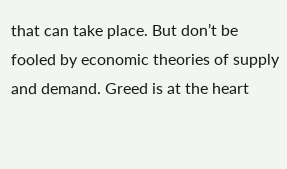that can take place. But don’t be fooled by economic theories of supply and demand. Greed is at the heart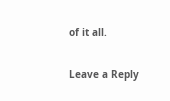of it all.

Leave a Reply